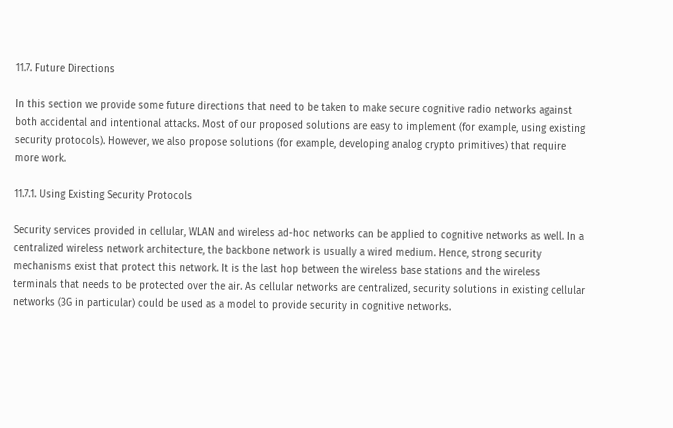11.7. Future Directions

In this section we provide some future directions that need to be taken to make secure cognitive radio networks against both accidental and intentional attacks. Most of our proposed solutions are easy to implement (for example, using existing security protocols). However, we also propose solutions (for example, developing analog crypto primitives) that require more work.

11.7.1. Using Existing Security Protocols

Security services provided in cellular, WLAN and wireless ad-hoc networks can be applied to cognitive networks as well. In a centralized wireless network architecture, the backbone network is usually a wired medium. Hence, strong security mechanisms exist that protect this network. It is the last hop between the wireless base stations and the wireless terminals that needs to be protected over the air. As cellular networks are centralized, security solutions in existing cellular networks (3G in particular) could be used as a model to provide security in cognitive networks.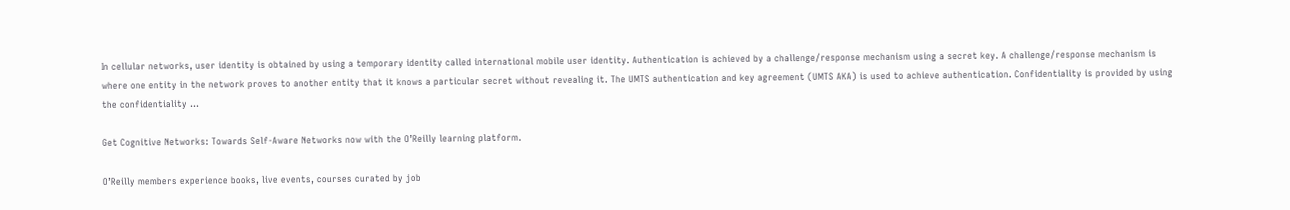In cellular networks, user identity is obtained by using a temporary identity called international mobile user identity. Authentication is achieved by a challenge/response mechanism using a secret key. A challenge/response mechanism is where one entity in the network proves to another entity that it knows a particular secret without revealing it. The UMTS authentication and key agreement (UMTS AKA) is used to achieve authentication. Confidentiality is provided by using the confidentiality ...

Get Cognitive Networks: Towards Self-Aware Networks now with the O’Reilly learning platform.

O’Reilly members experience books, live events, courses curated by job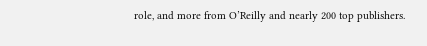role, and more from O’Reilly and nearly 200 top publishers.